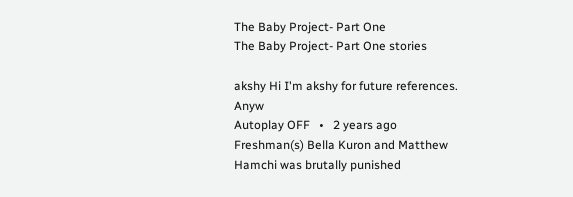The Baby Project- Part One
The Baby Project- Part One stories

akshy Hi I'm akshy for future references. Anyw
Autoplay OFF   •   2 years ago
Freshman(s) Bella Kuron and Matthew Hamchi was brutally punished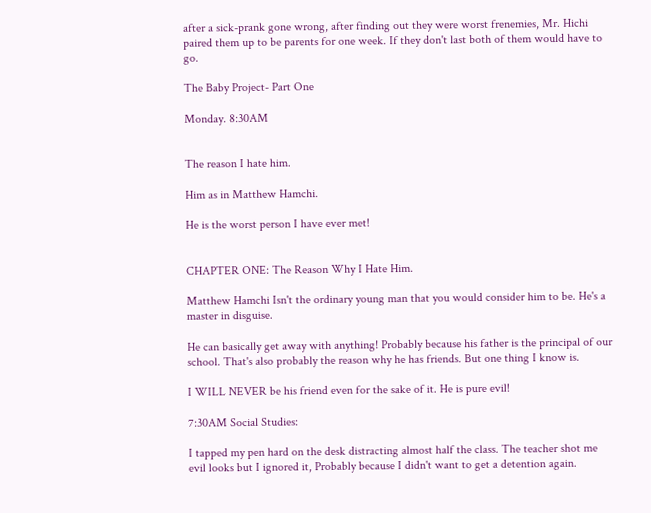after a sick-prank gone wrong, after finding out they were worst frenemies, Mr. Hichi paired them up to be parents for one week. If they don't last both of them would have to go.

The Baby Project- Part One

Monday. 8:30AM


The reason I hate him.

Him as in Matthew Hamchi.

He is the worst person I have ever met!


CHAPTER ONE: The Reason Why I Hate Him.

Matthew Hamchi Isn't the ordinary young man that you would consider him to be. He's a master in disguise.

He can basically get away with anything! Probably because his father is the principal of our school. That's also probably the reason why he has friends. But one thing I know is.

I WILL NEVER be his friend even for the sake of it. He is pure evil!

7:30AM Social Studies:

I tapped my pen hard on the desk distracting almost half the class. The teacher shot me evil looks but I ignored it, Probably because I didn't want to get a detention again.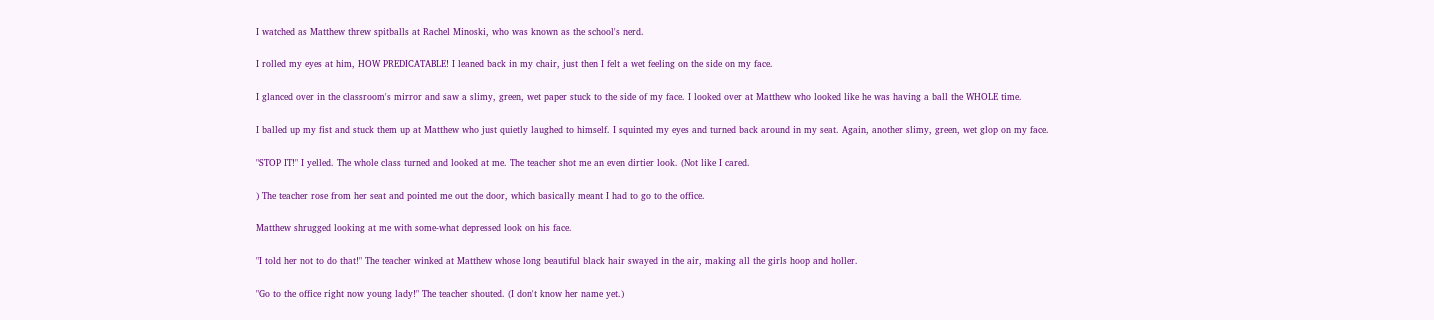I watched as Matthew threw spitballs at Rachel Minoski, who was known as the school's nerd.

I rolled my eyes at him, HOW PREDICATABLE! I leaned back in my chair, just then I felt a wet feeling on the side on my face.

I glanced over in the classroom's mirror and saw a slimy, green, wet paper stuck to the side of my face. I looked over at Matthew who looked like he was having a ball the WHOLE time.

I balled up my fist and stuck them up at Matthew who just quietly laughed to himself. I squinted my eyes and turned back around in my seat. Again, another slimy, green, wet glop on my face.

"STOP IT!" I yelled. The whole class turned and looked at me. The teacher shot me an even dirtier look. (Not like I cared.

) The teacher rose from her seat and pointed me out the door, which basically meant I had to go to the office.

Matthew shrugged looking at me with some-what depressed look on his face.

"I told her not to do that!" The teacher winked at Matthew whose long beautiful black hair swayed in the air, making all the girls hoop and holler.

"Go to the office right now young lady!" The teacher shouted. (I don't know her name yet.)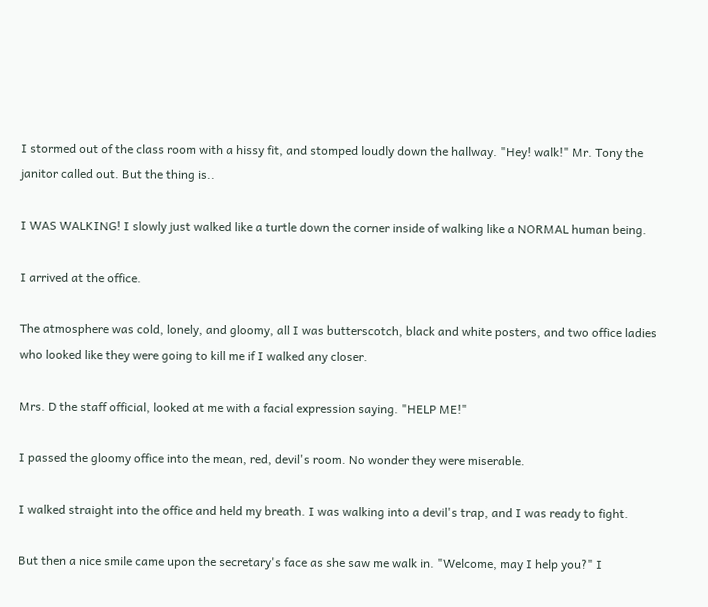I stormed out of the class room with a hissy fit, and stomped loudly down the hallway. "Hey! walk!" Mr. Tony the janitor called out. But the thing is..

I WAS WALKING! I slowly just walked like a turtle down the corner inside of walking like a NORMAL human being.

I arrived at the office.

The atmosphere was cold, lonely, and gloomy, all I was butterscotch, black and white posters, and two office ladies who looked like they were going to kill me if I walked any closer.

Mrs. D the staff official, looked at me with a facial expression saying. "HELP ME!"

I passed the gloomy office into the mean, red, devil's room. No wonder they were miserable.

I walked straight into the office and held my breath. I was walking into a devil's trap, and I was ready to fight.

But then a nice smile came upon the secretary's face as she saw me walk in. "Welcome, may I help you?" I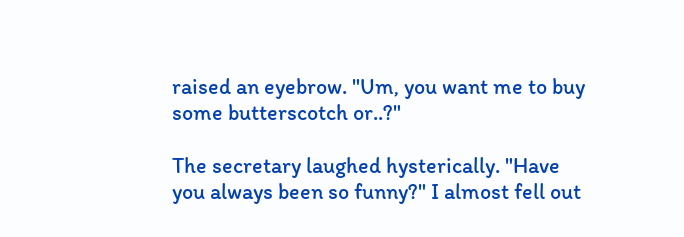raised an eyebrow. "Um, you want me to buy some butterscotch or..?"

The secretary laughed hysterically. "Have you always been so funny?" I almost fell out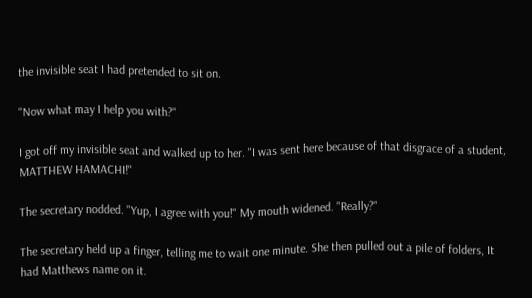the invisible seat I had pretended to sit on.

"Now what may I help you with?"

I got off my invisible seat and walked up to her. "I was sent here because of that disgrace of a student, MATTHEW HAMACHI!"

The secretary nodded. "Yup, I agree with you!" My mouth widened. "Really?"

The secretary held up a finger, telling me to wait one minute. She then pulled out a pile of folders, It had Matthews name on it.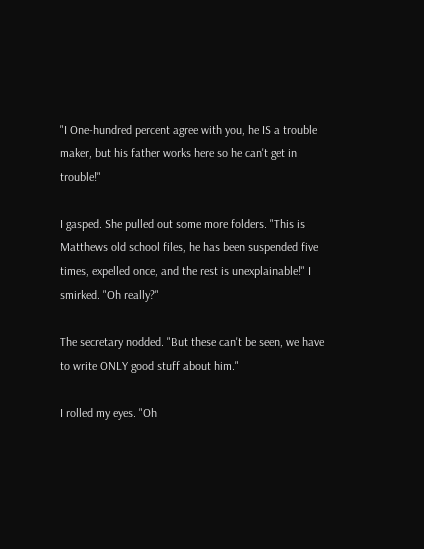"I One-hundred percent agree with you, he IS a trouble maker, but his father works here so he can't get in trouble!"

I gasped. She pulled out some more folders. "This is Matthews old school files, he has been suspended five times, expelled once, and the rest is unexplainable!" I smirked. "Oh really?"

The secretary nodded. "But these can't be seen, we have to write ONLY good stuff about him."

I rolled my eyes. "Oh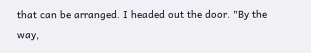that can be arranged. I headed out the door. "By the way,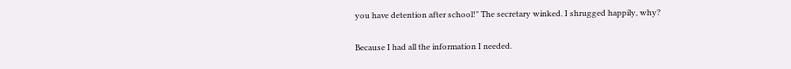you have detention after school!" The secretary winked. I shrugged happily, why?

Because I had all the information I needed.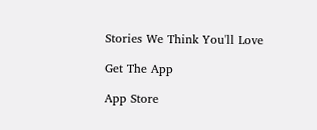Stories We Think You'll Love

Get The App

App Store